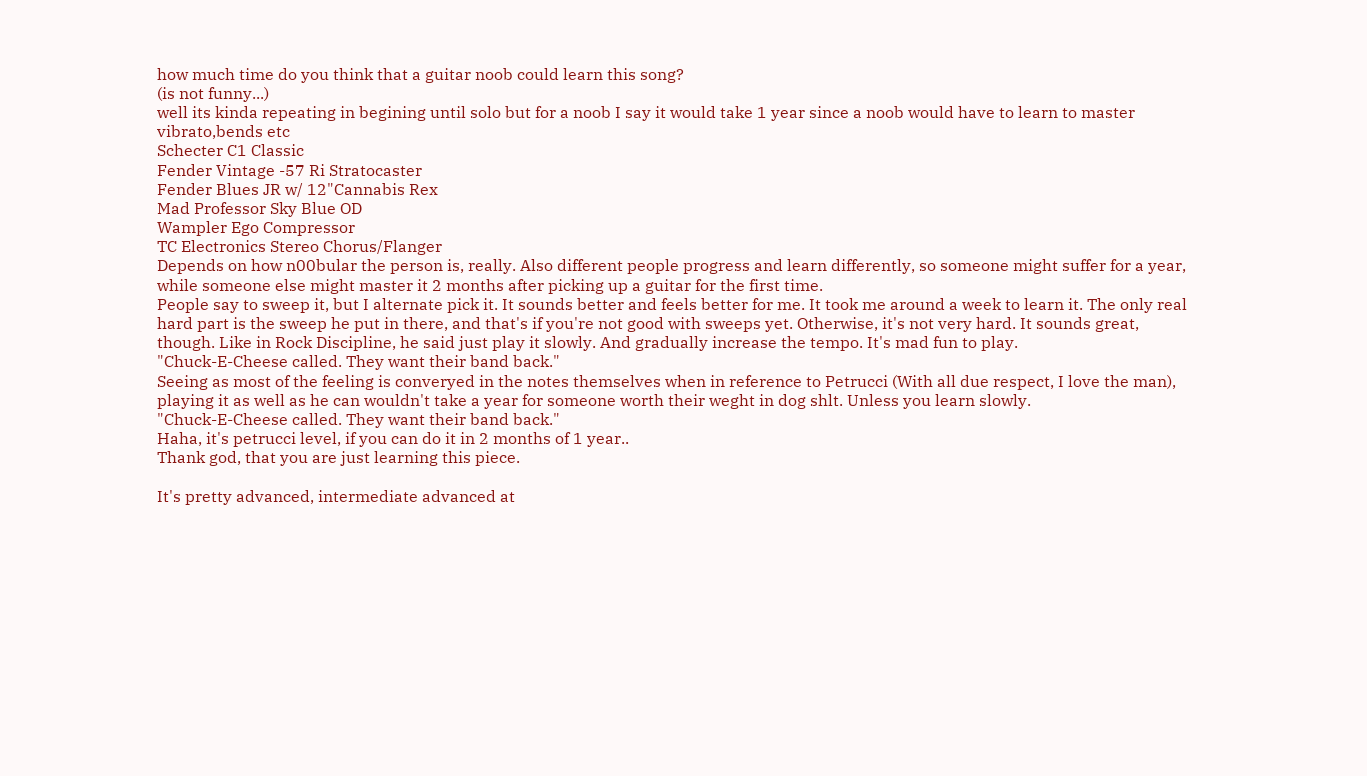how much time do you think that a guitar noob could learn this song?
(is not funny...)
well its kinda repeating in begining until solo but for a noob I say it would take 1 year since a noob would have to learn to master vibrato,bends etc
Schecter C1 Classic
Fender Vintage -57 Ri Stratocaster
Fender Blues JR w/ 12"Cannabis Rex
Mad Professor Sky Blue OD
Wampler Ego Compressor
TC Electronics Stereo Chorus/Flanger
Depends on how n00bular the person is, really. Also different people progress and learn differently, so someone might suffer for a year, while someone else might master it 2 months after picking up a guitar for the first time.
People say to sweep it, but I alternate pick it. It sounds better and feels better for me. It took me around a week to learn it. The only real hard part is the sweep he put in there, and that's if you're not good with sweeps yet. Otherwise, it's not very hard. It sounds great, though. Like in Rock Discipline, he said just play it slowly. And gradually increase the tempo. It's mad fun to play.
"Chuck-E-Cheese called. They want their band back."
Seeing as most of the feeling is converyed in the notes themselves when in reference to Petrucci (With all due respect, I love the man), playing it as well as he can wouldn't take a year for someone worth their weght in dog shlt. Unless you learn slowly.
"Chuck-E-Cheese called. They want their band back."
Haha, it's petrucci level, if you can do it in 2 months of 1 year..
Thank god, that you are just learning this piece.

It's pretty advanced, intermediate advanced at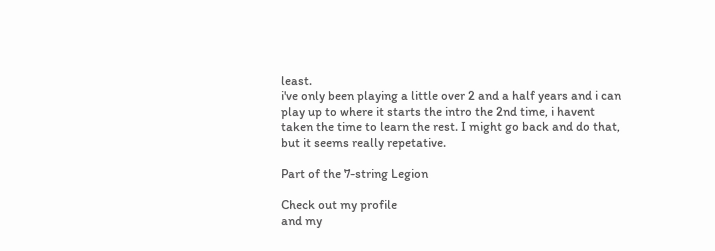least.
i've only been playing a little over 2 and a half years and i can play up to where it starts the intro the 2nd time, i havent taken the time to learn the rest. I might go back and do that, but it seems really repetative.

Part of the 7-string Legion

Check out my profile
and my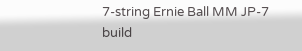7-string Ernie Ball MM JP-7 build